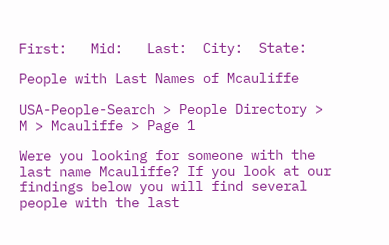First:   Mid:   Last:  City:  State:

People with Last Names of Mcauliffe

USA-People-Search > People Directory > M > Mcauliffe > Page 1

Were you looking for someone with the last name Mcauliffe? If you look at our findings below you will find several people with the last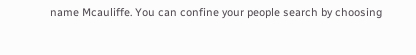name Mcauliffe. You can confine your people search by choosing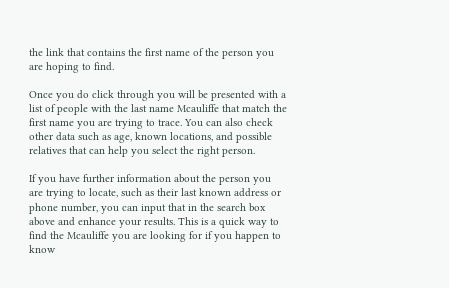the link that contains the first name of the person you are hoping to find.

Once you do click through you will be presented with a list of people with the last name Mcauliffe that match the first name you are trying to trace. You can also check other data such as age, known locations, and possible relatives that can help you select the right person.

If you have further information about the person you are trying to locate, such as their last known address or phone number, you can input that in the search box above and enhance your results. This is a quick way to find the Mcauliffe you are looking for if you happen to know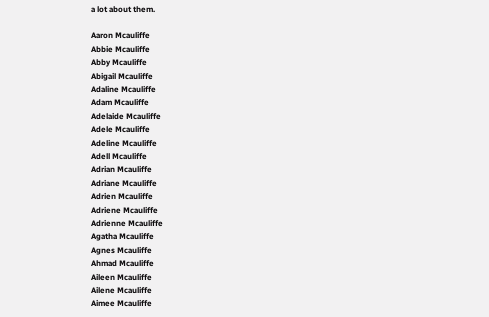a lot about them.

Aaron Mcauliffe
Abbie Mcauliffe
Abby Mcauliffe
Abigail Mcauliffe
Adaline Mcauliffe
Adam Mcauliffe
Adelaide Mcauliffe
Adele Mcauliffe
Adeline Mcauliffe
Adell Mcauliffe
Adrian Mcauliffe
Adriane Mcauliffe
Adrien Mcauliffe
Adriene Mcauliffe
Adrienne Mcauliffe
Agatha Mcauliffe
Agnes Mcauliffe
Ahmad Mcauliffe
Aileen Mcauliffe
Ailene Mcauliffe
Aimee Mcauliffe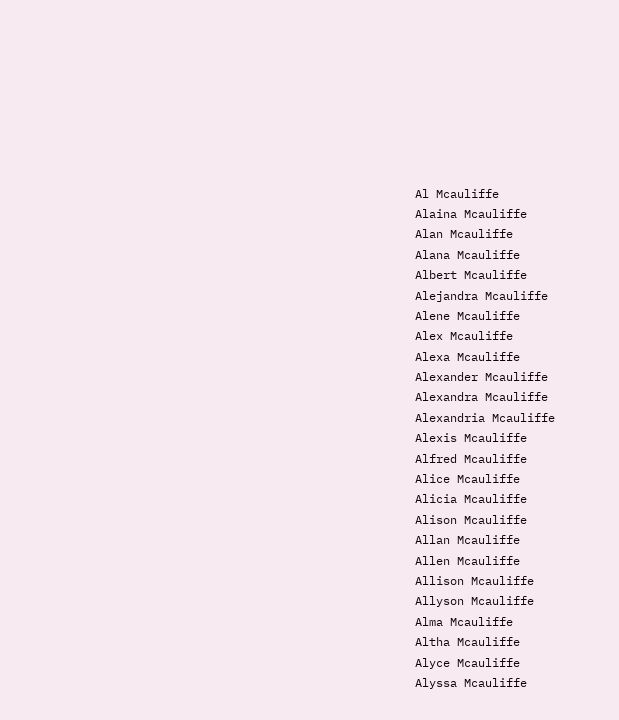Al Mcauliffe
Alaina Mcauliffe
Alan Mcauliffe
Alana Mcauliffe
Albert Mcauliffe
Alejandra Mcauliffe
Alene Mcauliffe
Alex Mcauliffe
Alexa Mcauliffe
Alexander Mcauliffe
Alexandra Mcauliffe
Alexandria Mcauliffe
Alexis Mcauliffe
Alfred Mcauliffe
Alice Mcauliffe
Alicia Mcauliffe
Alison Mcauliffe
Allan Mcauliffe
Allen Mcauliffe
Allison Mcauliffe
Allyson Mcauliffe
Alma Mcauliffe
Altha Mcauliffe
Alyce Mcauliffe
Alyssa Mcauliffe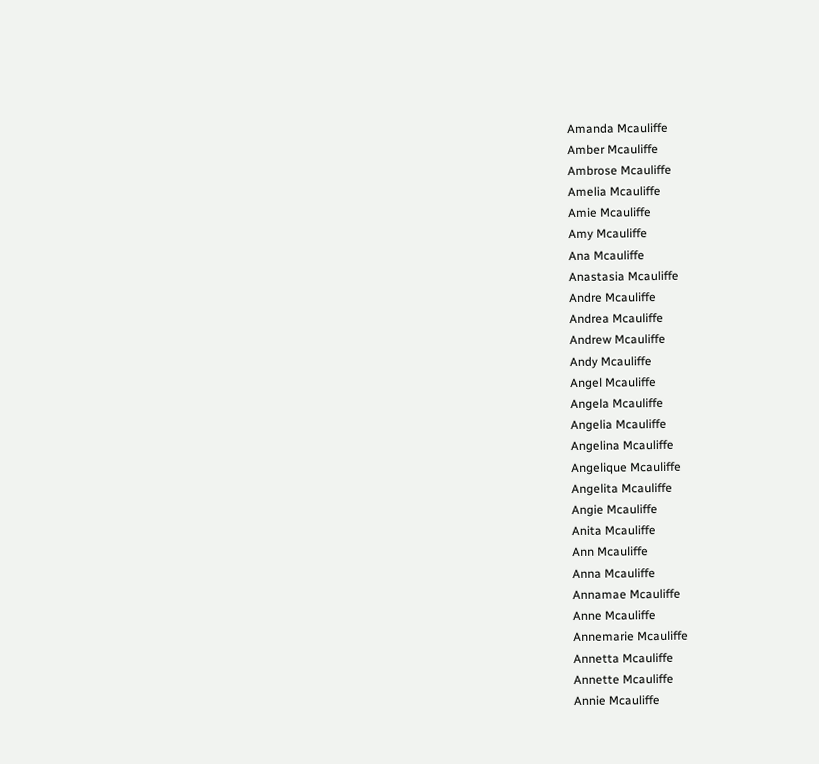Amanda Mcauliffe
Amber Mcauliffe
Ambrose Mcauliffe
Amelia Mcauliffe
Amie Mcauliffe
Amy Mcauliffe
Ana Mcauliffe
Anastasia Mcauliffe
Andre Mcauliffe
Andrea Mcauliffe
Andrew Mcauliffe
Andy Mcauliffe
Angel Mcauliffe
Angela Mcauliffe
Angelia Mcauliffe
Angelina Mcauliffe
Angelique Mcauliffe
Angelita Mcauliffe
Angie Mcauliffe
Anita Mcauliffe
Ann Mcauliffe
Anna Mcauliffe
Annamae Mcauliffe
Anne Mcauliffe
Annemarie Mcauliffe
Annetta Mcauliffe
Annette Mcauliffe
Annie Mcauliffe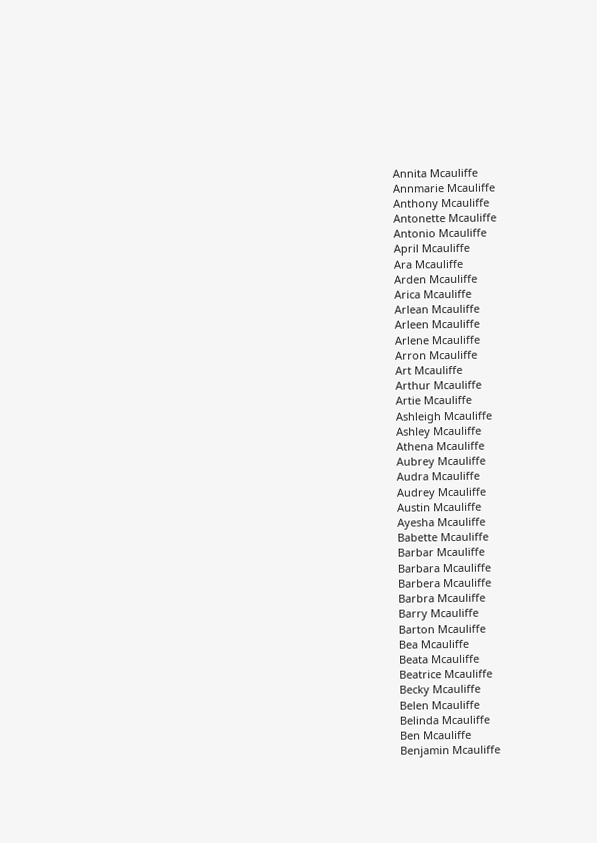Annita Mcauliffe
Annmarie Mcauliffe
Anthony Mcauliffe
Antonette Mcauliffe
Antonio Mcauliffe
April Mcauliffe
Ara Mcauliffe
Arden Mcauliffe
Arica Mcauliffe
Arlean Mcauliffe
Arleen Mcauliffe
Arlene Mcauliffe
Arron Mcauliffe
Art Mcauliffe
Arthur Mcauliffe
Artie Mcauliffe
Ashleigh Mcauliffe
Ashley Mcauliffe
Athena Mcauliffe
Aubrey Mcauliffe
Audra Mcauliffe
Audrey Mcauliffe
Austin Mcauliffe
Ayesha Mcauliffe
Babette Mcauliffe
Barbar Mcauliffe
Barbara Mcauliffe
Barbera Mcauliffe
Barbra Mcauliffe
Barry Mcauliffe
Barton Mcauliffe
Bea Mcauliffe
Beata Mcauliffe
Beatrice Mcauliffe
Becky Mcauliffe
Belen Mcauliffe
Belinda Mcauliffe
Ben Mcauliffe
Benjamin Mcauliffe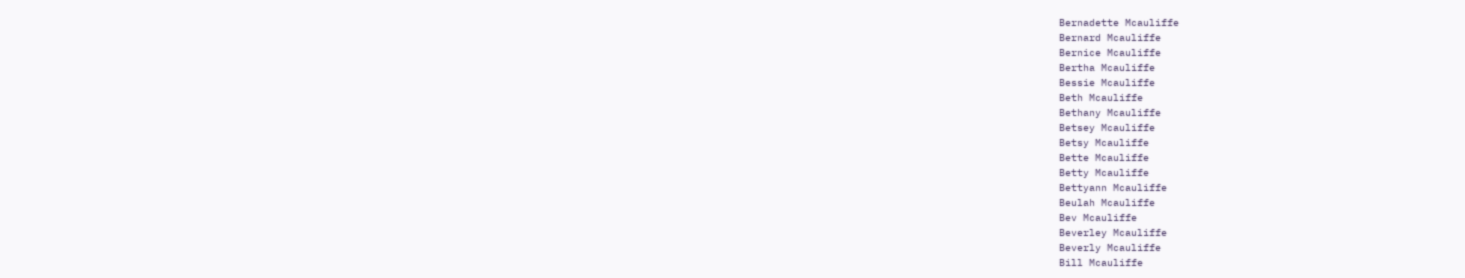Bernadette Mcauliffe
Bernard Mcauliffe
Bernice Mcauliffe
Bertha Mcauliffe
Bessie Mcauliffe
Beth Mcauliffe
Bethany Mcauliffe
Betsey Mcauliffe
Betsy Mcauliffe
Bette Mcauliffe
Betty Mcauliffe
Bettyann Mcauliffe
Beulah Mcauliffe
Bev Mcauliffe
Beverley Mcauliffe
Beverly Mcauliffe
Bill Mcauliffe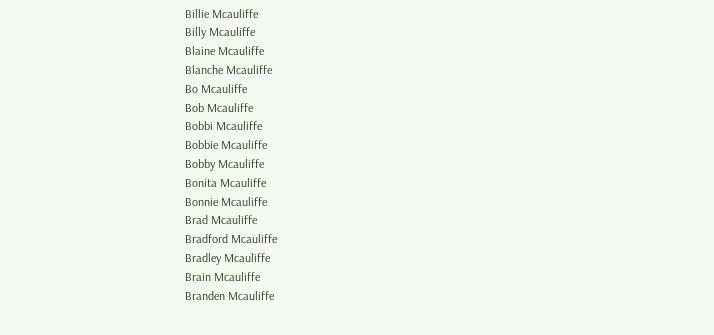Billie Mcauliffe
Billy Mcauliffe
Blaine Mcauliffe
Blanche Mcauliffe
Bo Mcauliffe
Bob Mcauliffe
Bobbi Mcauliffe
Bobbie Mcauliffe
Bobby Mcauliffe
Bonita Mcauliffe
Bonnie Mcauliffe
Brad Mcauliffe
Bradford Mcauliffe
Bradley Mcauliffe
Brain Mcauliffe
Branden Mcauliffe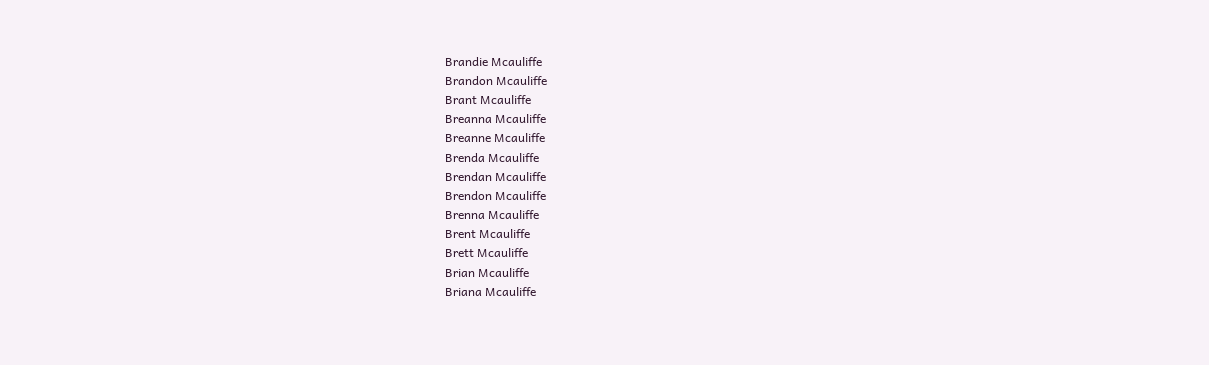Brandie Mcauliffe
Brandon Mcauliffe
Brant Mcauliffe
Breanna Mcauliffe
Breanne Mcauliffe
Brenda Mcauliffe
Brendan Mcauliffe
Brendon Mcauliffe
Brenna Mcauliffe
Brent Mcauliffe
Brett Mcauliffe
Brian Mcauliffe
Briana Mcauliffe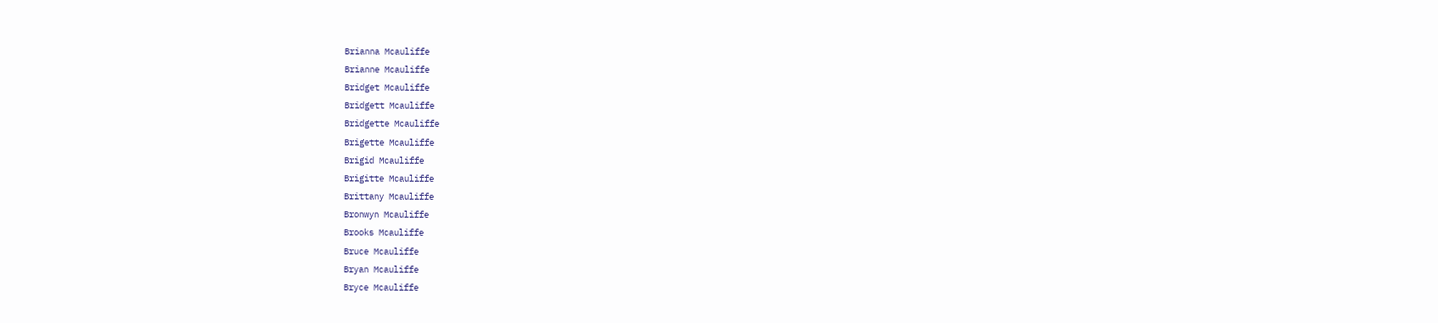Brianna Mcauliffe
Brianne Mcauliffe
Bridget Mcauliffe
Bridgett Mcauliffe
Bridgette Mcauliffe
Brigette Mcauliffe
Brigid Mcauliffe
Brigitte Mcauliffe
Brittany Mcauliffe
Bronwyn Mcauliffe
Brooks Mcauliffe
Bruce Mcauliffe
Bryan Mcauliffe
Bryce Mcauliffe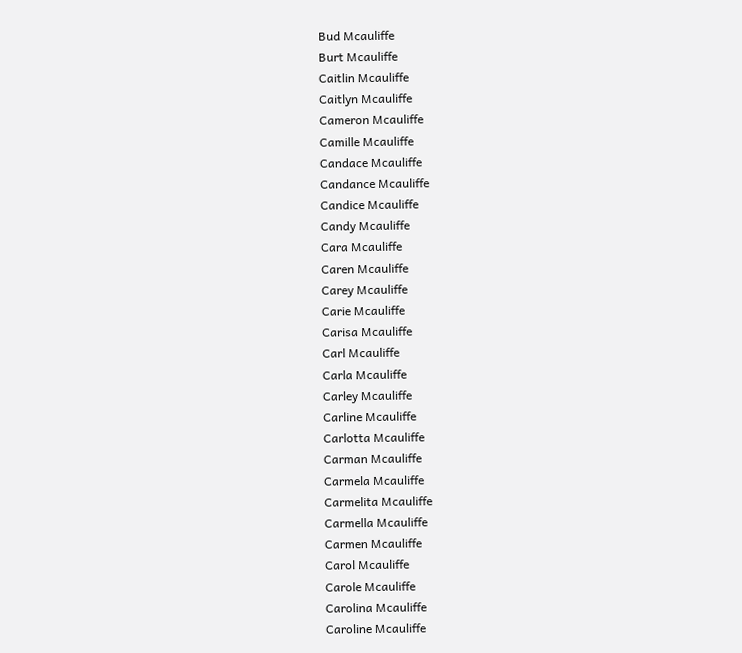Bud Mcauliffe
Burt Mcauliffe
Caitlin Mcauliffe
Caitlyn Mcauliffe
Cameron Mcauliffe
Camille Mcauliffe
Candace Mcauliffe
Candance Mcauliffe
Candice Mcauliffe
Candy Mcauliffe
Cara Mcauliffe
Caren Mcauliffe
Carey Mcauliffe
Carie Mcauliffe
Carisa Mcauliffe
Carl Mcauliffe
Carla Mcauliffe
Carley Mcauliffe
Carline Mcauliffe
Carlotta Mcauliffe
Carman Mcauliffe
Carmela Mcauliffe
Carmelita Mcauliffe
Carmella Mcauliffe
Carmen Mcauliffe
Carol Mcauliffe
Carole Mcauliffe
Carolina Mcauliffe
Caroline Mcauliffe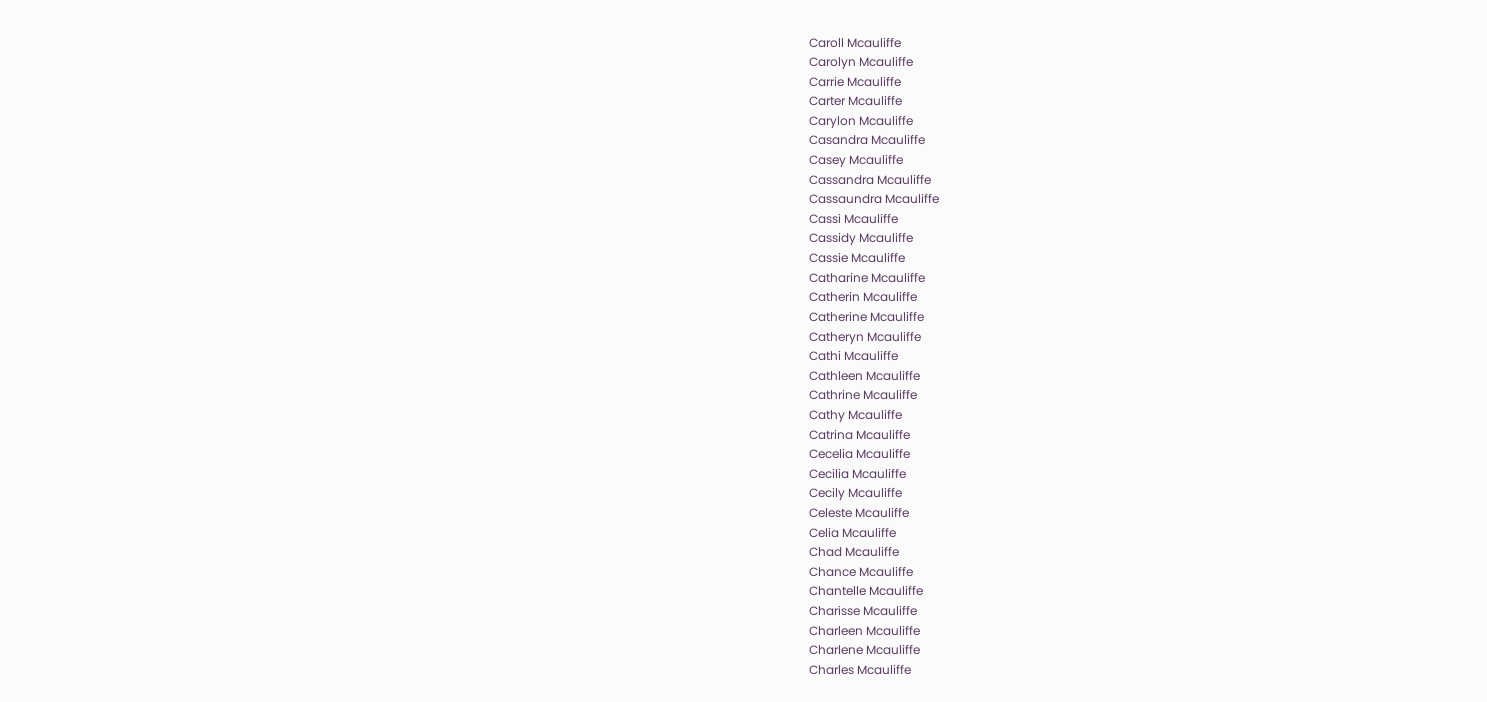Caroll Mcauliffe
Carolyn Mcauliffe
Carrie Mcauliffe
Carter Mcauliffe
Carylon Mcauliffe
Casandra Mcauliffe
Casey Mcauliffe
Cassandra Mcauliffe
Cassaundra Mcauliffe
Cassi Mcauliffe
Cassidy Mcauliffe
Cassie Mcauliffe
Catharine Mcauliffe
Catherin Mcauliffe
Catherine Mcauliffe
Catheryn Mcauliffe
Cathi Mcauliffe
Cathleen Mcauliffe
Cathrine Mcauliffe
Cathy Mcauliffe
Catrina Mcauliffe
Cecelia Mcauliffe
Cecilia Mcauliffe
Cecily Mcauliffe
Celeste Mcauliffe
Celia Mcauliffe
Chad Mcauliffe
Chance Mcauliffe
Chantelle Mcauliffe
Charisse Mcauliffe
Charleen Mcauliffe
Charlene Mcauliffe
Charles Mcauliffe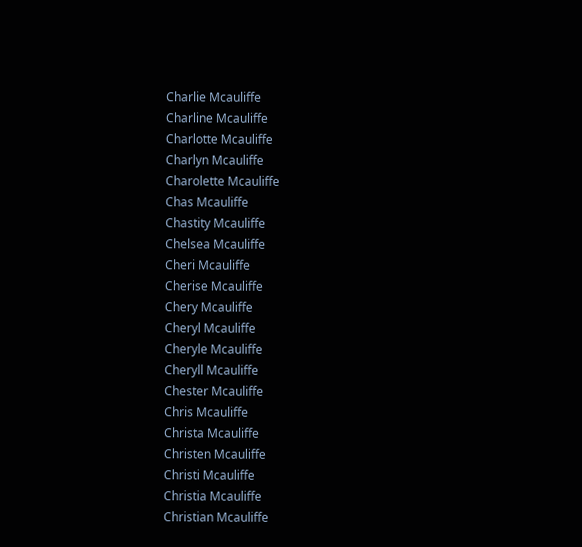Charlie Mcauliffe
Charline Mcauliffe
Charlotte Mcauliffe
Charlyn Mcauliffe
Charolette Mcauliffe
Chas Mcauliffe
Chastity Mcauliffe
Chelsea Mcauliffe
Cheri Mcauliffe
Cherise Mcauliffe
Chery Mcauliffe
Cheryl Mcauliffe
Cheryle Mcauliffe
Cheryll Mcauliffe
Chester Mcauliffe
Chris Mcauliffe
Christa Mcauliffe
Christen Mcauliffe
Christi Mcauliffe
Christia Mcauliffe
Christian Mcauliffe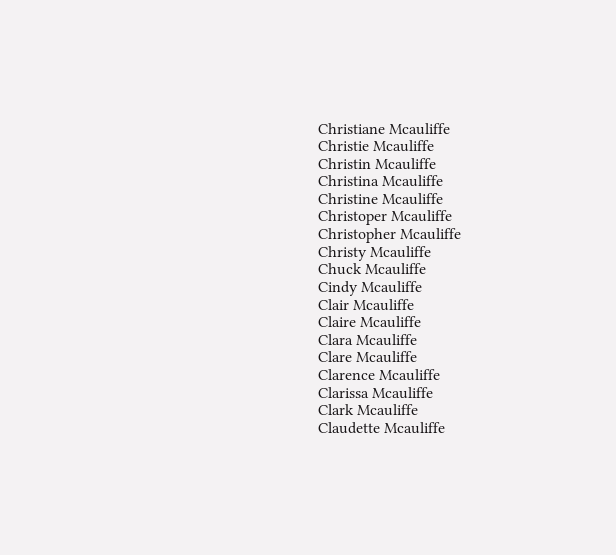Christiane Mcauliffe
Christie Mcauliffe
Christin Mcauliffe
Christina Mcauliffe
Christine Mcauliffe
Christoper Mcauliffe
Christopher Mcauliffe
Christy Mcauliffe
Chuck Mcauliffe
Cindy Mcauliffe
Clair Mcauliffe
Claire Mcauliffe
Clara Mcauliffe
Clare Mcauliffe
Clarence Mcauliffe
Clarissa Mcauliffe
Clark Mcauliffe
Claudette Mcauliffe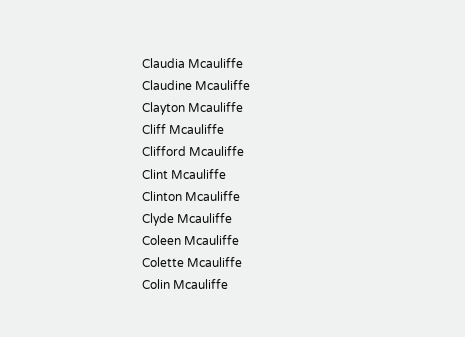Claudia Mcauliffe
Claudine Mcauliffe
Clayton Mcauliffe
Cliff Mcauliffe
Clifford Mcauliffe
Clint Mcauliffe
Clinton Mcauliffe
Clyde Mcauliffe
Coleen Mcauliffe
Colette Mcauliffe
Colin Mcauliffe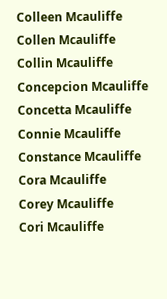Colleen Mcauliffe
Collen Mcauliffe
Collin Mcauliffe
Concepcion Mcauliffe
Concetta Mcauliffe
Connie Mcauliffe
Constance Mcauliffe
Cora Mcauliffe
Corey Mcauliffe
Cori Mcauliffe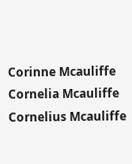Corinne Mcauliffe
Cornelia Mcauliffe
Cornelius Mcauliffe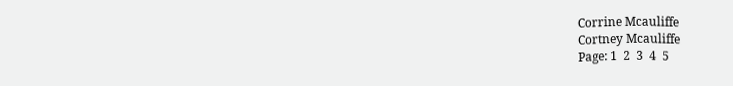Corrine Mcauliffe
Cortney Mcauliffe
Page: 1  2  3  4  5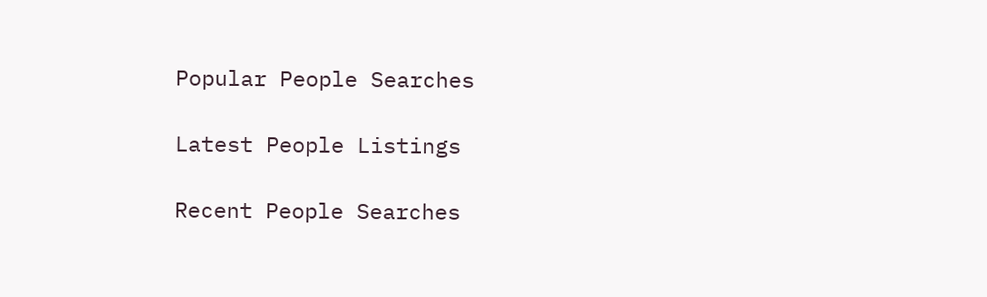Popular People Searches

Latest People Listings

Recent People Searches